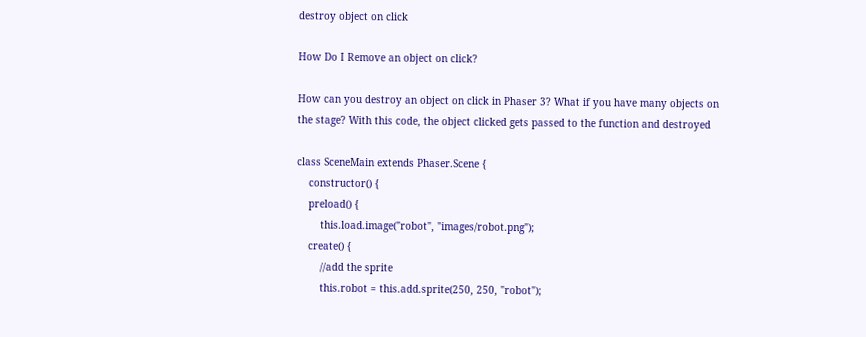destroy object on click

How Do I Remove an object on click?

How can you destroy an object on click in Phaser 3? What if you have many objects on the stage? With this code, the object clicked gets passed to the function and destroyed

class SceneMain extends Phaser.Scene {
    constructor() {
    preload() {
        this.load.image("robot", "images/robot.png");
    create() {
        //add the sprite
        this.robot = this.add.sprite(250, 250, "robot");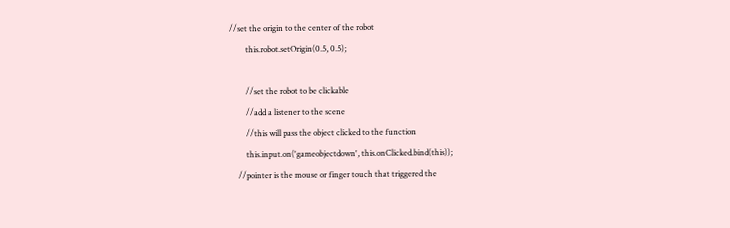//set the origin to the center of the robot
        this.robot.setOrigin(0.5, 0.5);

        //set the robot to be clickable
        //add a listener to the scene
        //this will pass the object clicked to the function
        this.input.on('gameobjectdown', this.onClicked.bind(this));
    //pointer is the mouse or finger touch that triggered the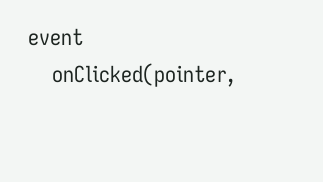event
    onClicked(pointer,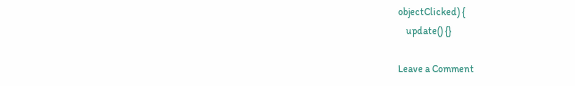objectClicked) {
    update() {}

Leave a Comment